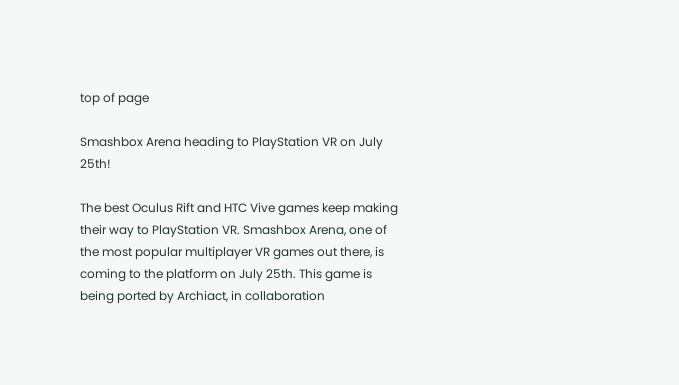top of page

Smashbox Arena heading to PlayStation VR on July 25th!

The best Oculus Rift and HTC Vive games keep making their way to PlayStation VR. Smashbox Arena, one of the most popular multiplayer VR games out there, is coming to the platform on July 25th. This game is being ported by Archiact, in collaboration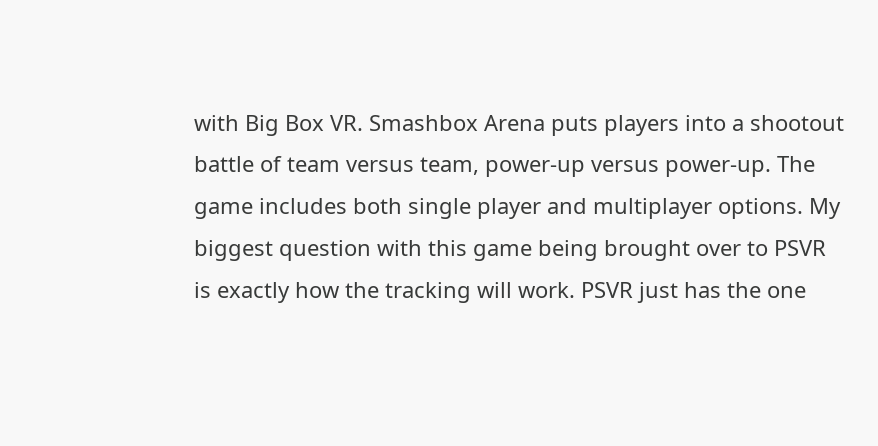with Big Box VR. Smashbox Arena puts players into a shootout battle of team versus team, power-up versus power-up. The game includes both single player and multiplayer options. My biggest question with this game being brought over to PSVR is exactly how the tracking will work. PSVR just has the one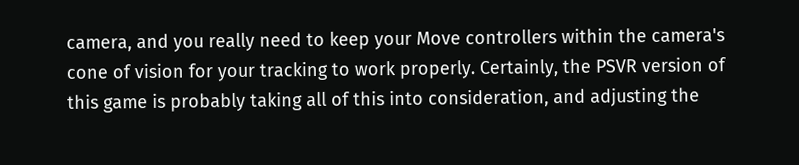camera, and you really need to keep your Move controllers within the camera's cone of vision for your tracking to work properly. Certainly, the PSVR version of this game is probably taking all of this into consideration, and adjusting the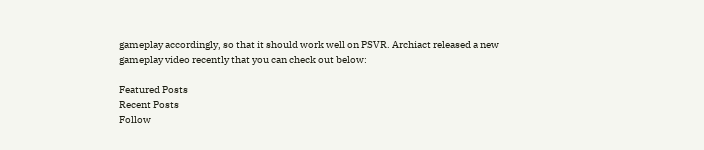gameplay accordingly, so that it should work well on PSVR. Archiact released a new gameplay video recently that you can check out below:

Featured Posts
Recent Posts
Follow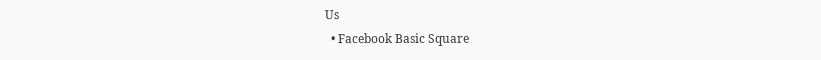Us
  • Facebook Basic Square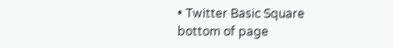• Twitter Basic Square
bottom of page